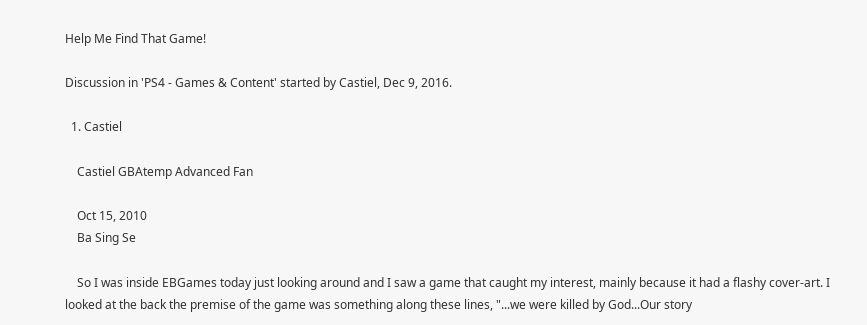Help Me Find That Game!

Discussion in 'PS4 - Games & Content' started by Castiel, Dec 9, 2016.

  1. Castiel

    Castiel GBAtemp Advanced Fan

    Oct 15, 2010
    Ba Sing Se

    So I was inside EBGames today just looking around and I saw a game that caught my interest, mainly because it had a flashy cover-art. I looked at the back the premise of the game was something along these lines, "...we were killed by God...Our story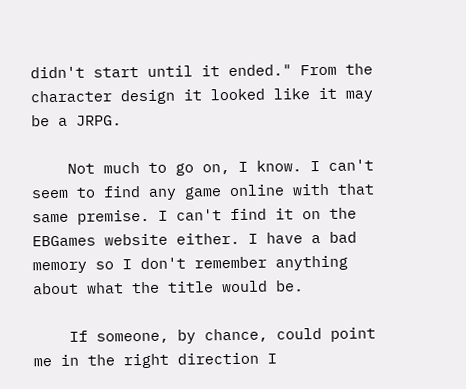didn't start until it ended." From the character design it looked like it may be a JRPG.

    Not much to go on, I know. I can't seem to find any game online with that same premise. I can't find it on the EBGames website either. I have a bad memory so I don't remember anything about what the title would be.

    If someone, by chance, could point me in the right direction I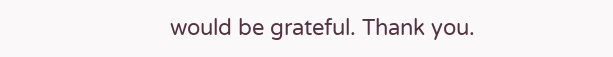would be grateful. Thank you.